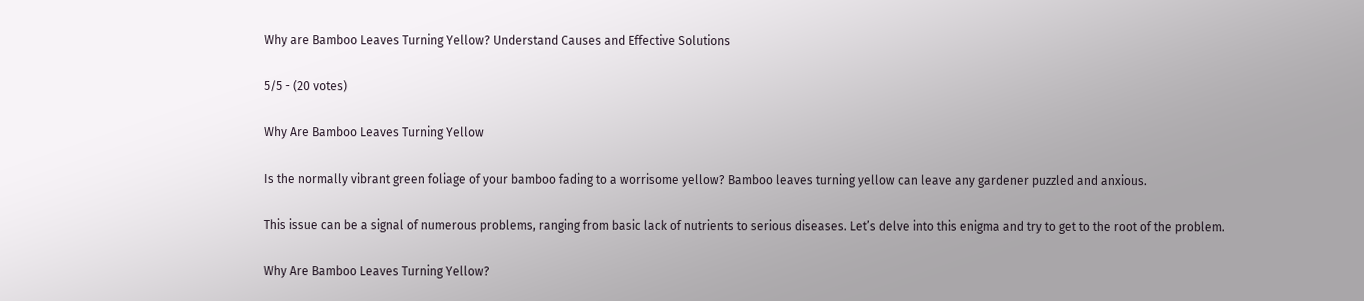Why are Bamboo Leaves Turning Yellow? Understand Causes and Effective Solutions

5/5 - (20 votes)

Why Are Bamboo Leaves Turning Yellow

Is the normally vibrant green foliage of your bamboo fading to a worrisome yellow? Bamboo leaves turning yellow can leave any gardener puzzled and anxious.

This issue can be a signal of numerous problems, ranging from basic lack of nutrients to serious diseases. Let’s delve into this enigma and try to get to the root of the problem.

Why Are Bamboo Leaves Turning Yellow?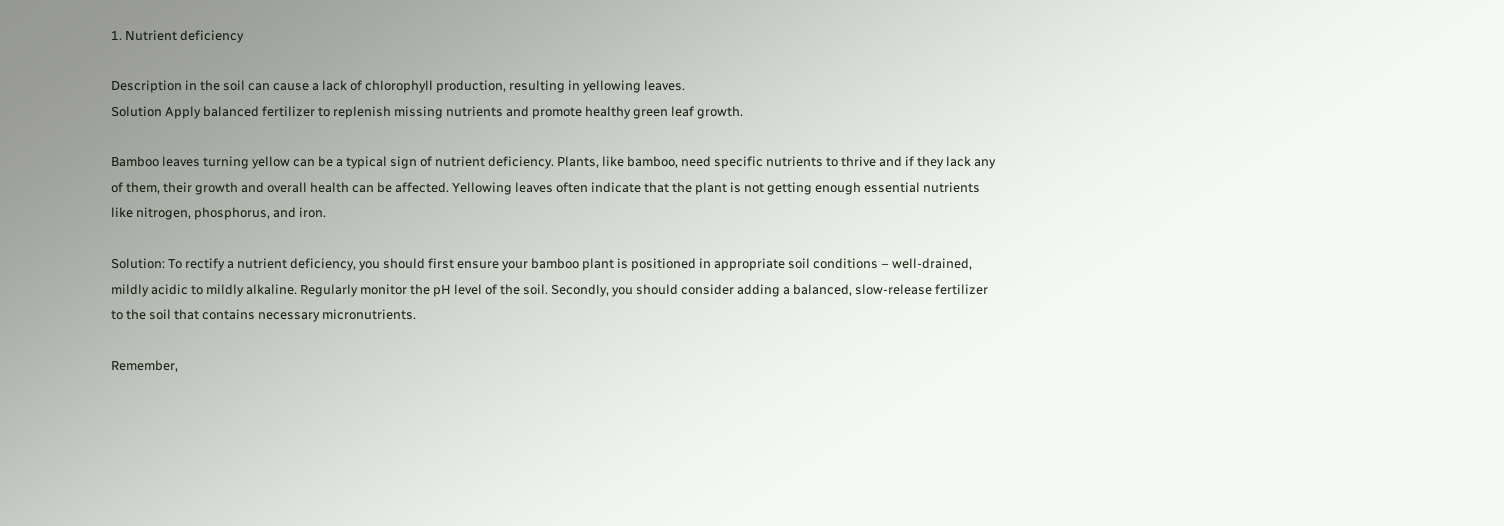1. Nutrient deficiency

Description in the soil can cause a lack of chlorophyll production, resulting in yellowing leaves.
Solution Apply balanced fertilizer to replenish missing nutrients and promote healthy green leaf growth.

Bamboo leaves turning yellow can be a typical sign of nutrient deficiency. Plants, like bamboo, need specific nutrients to thrive and if they lack any of them, their growth and overall health can be affected. Yellowing leaves often indicate that the plant is not getting enough essential nutrients like nitrogen, phosphorus, and iron.

Solution: To rectify a nutrient deficiency, you should first ensure your bamboo plant is positioned in appropriate soil conditions – well-drained, mildly acidic to mildly alkaline. Regularly monitor the pH level of the soil. Secondly, you should consider adding a balanced, slow-release fertilizer to the soil that contains necessary micronutrients.

Remember,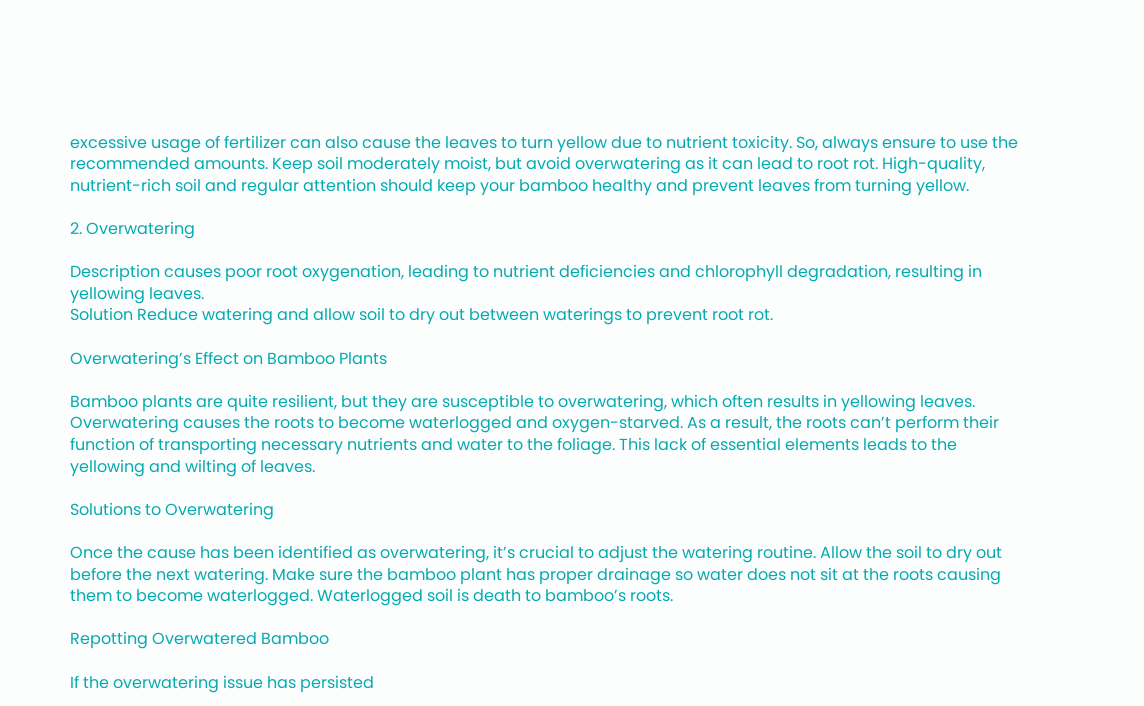excessive usage of fertilizer can also cause the leaves to turn yellow due to nutrient toxicity. So, always ensure to use the recommended amounts. Keep soil moderately moist, but avoid overwatering as it can lead to root rot. High-quality, nutrient-rich soil and regular attention should keep your bamboo healthy and prevent leaves from turning yellow.

2. Overwatering

Description causes poor root oxygenation, leading to nutrient deficiencies and chlorophyll degradation, resulting in yellowing leaves.
Solution Reduce watering and allow soil to dry out between waterings to prevent root rot.

Overwatering’s Effect on Bamboo Plants

Bamboo plants are quite resilient, but they are susceptible to overwatering, which often results in yellowing leaves. Overwatering causes the roots to become waterlogged and oxygen-starved. As a result, the roots can’t perform their function of transporting necessary nutrients and water to the foliage. This lack of essential elements leads to the yellowing and wilting of leaves.

Solutions to Overwatering

Once the cause has been identified as overwatering, it’s crucial to adjust the watering routine. Allow the soil to dry out before the next watering. Make sure the bamboo plant has proper drainage so water does not sit at the roots causing them to become waterlogged. Waterlogged soil is death to bamboo’s roots.

Repotting Overwatered Bamboo

If the overwatering issue has persisted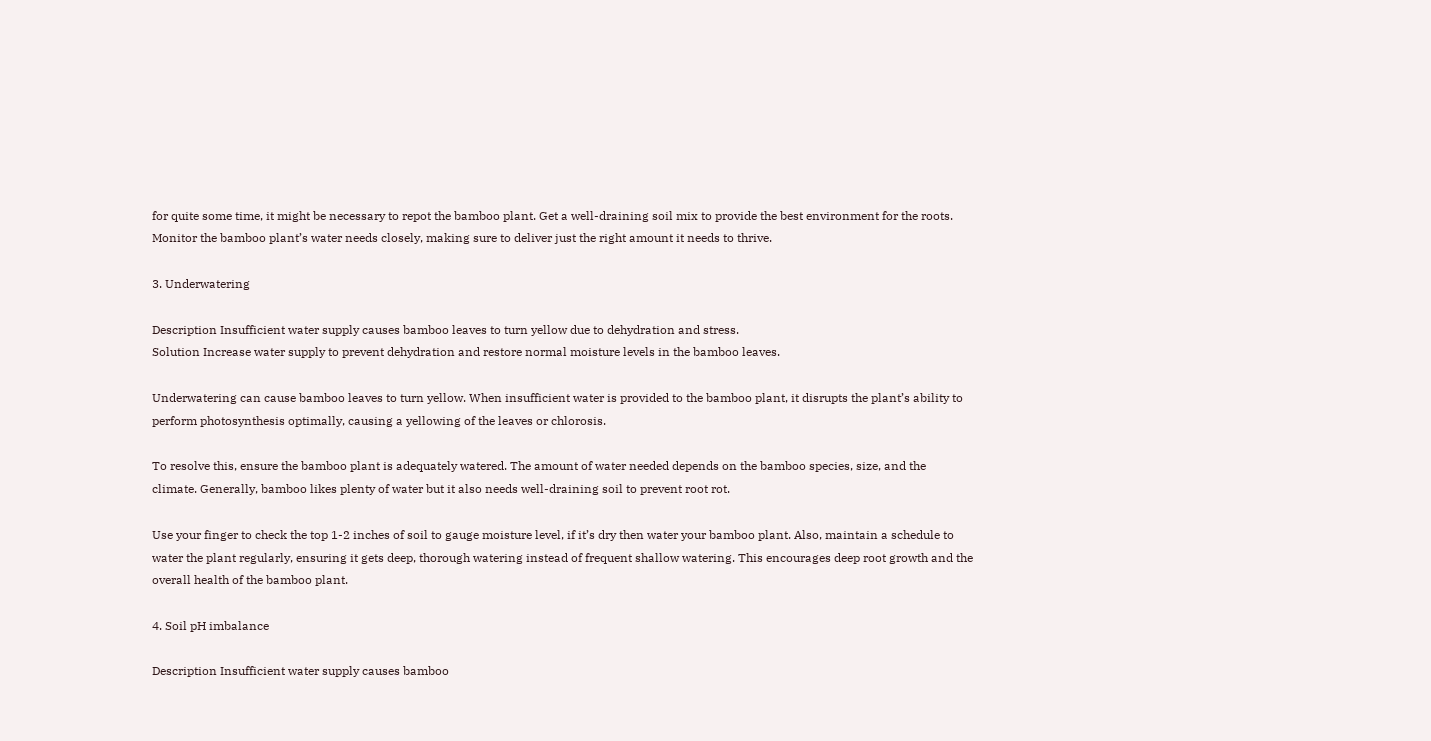for quite some time, it might be necessary to repot the bamboo plant. Get a well-draining soil mix to provide the best environment for the roots. Monitor the bamboo plant’s water needs closely, making sure to deliver just the right amount it needs to thrive.

3. Underwatering

Description Insufficient water supply causes bamboo leaves to turn yellow due to dehydration and stress.
Solution Increase water supply to prevent dehydration and restore normal moisture levels in the bamboo leaves.

Underwatering can cause bamboo leaves to turn yellow. When insufficient water is provided to the bamboo plant, it disrupts the plant’s ability to perform photosynthesis optimally, causing a yellowing of the leaves or chlorosis.

To resolve this, ensure the bamboo plant is adequately watered. The amount of water needed depends on the bamboo species, size, and the climate. Generally, bamboo likes plenty of water but it also needs well-draining soil to prevent root rot.

Use your finger to check the top 1-2 inches of soil to gauge moisture level, if it’s dry then water your bamboo plant. Also, maintain a schedule to water the plant regularly, ensuring it gets deep, thorough watering instead of frequent shallow watering. This encourages deep root growth and the overall health of the bamboo plant.

4. Soil pH imbalance

Description Insufficient water supply causes bamboo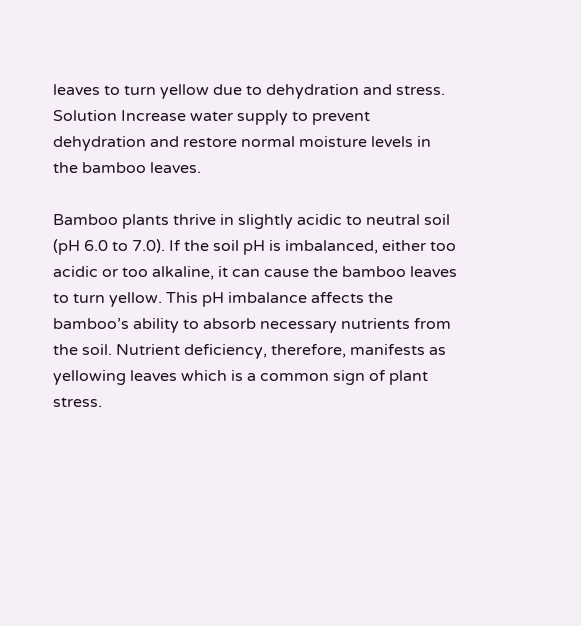leaves to turn yellow due to dehydration and stress.
Solution Increase water supply to prevent dehydration and restore normal moisture levels in the bamboo leaves.

Bamboo plants thrive in slightly acidic to neutral soil (pH 6.0 to 7.0). If the soil pH is imbalanced, either too acidic or too alkaline, it can cause the bamboo leaves to turn yellow. This pH imbalance affects the bamboo’s ability to absorb necessary nutrients from the soil. Nutrient deficiency, therefore, manifests as yellowing leaves which is a common sign of plant stress.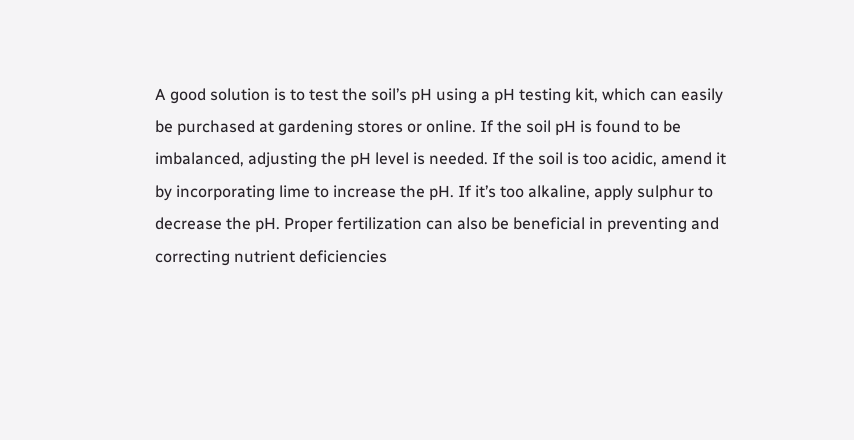A good solution is to test the soil’s pH using a pH testing kit, which can easily be purchased at gardening stores or online. If the soil pH is found to be imbalanced, adjusting the pH level is needed. If the soil is too acidic, amend it by incorporating lime to increase the pH. If it’s too alkaline, apply sulphur to decrease the pH. Proper fertilization can also be beneficial in preventing and correcting nutrient deficiencies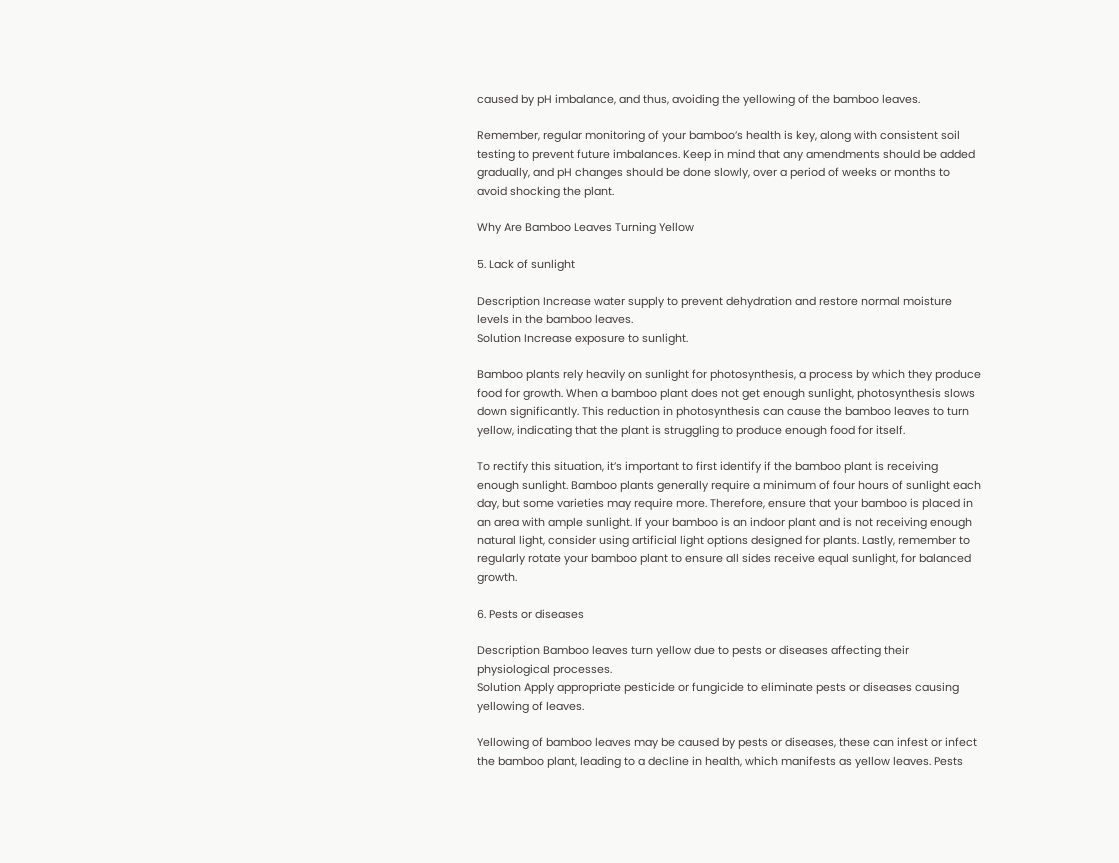caused by pH imbalance, and thus, avoiding the yellowing of the bamboo leaves.

Remember, regular monitoring of your bamboo’s health is key, along with consistent soil testing to prevent future imbalances. Keep in mind that any amendments should be added gradually, and pH changes should be done slowly, over a period of weeks or months to avoid shocking the plant.

Why Are Bamboo Leaves Turning Yellow

5. Lack of sunlight

Description Increase water supply to prevent dehydration and restore normal moisture levels in the bamboo leaves.
Solution Increase exposure to sunlight.

Bamboo plants rely heavily on sunlight for photosynthesis, a process by which they produce food for growth. When a bamboo plant does not get enough sunlight, photosynthesis slows down significantly. This reduction in photosynthesis can cause the bamboo leaves to turn yellow, indicating that the plant is struggling to produce enough food for itself.

To rectify this situation, it’s important to first identify if the bamboo plant is receiving enough sunlight. Bamboo plants generally require a minimum of four hours of sunlight each day, but some varieties may require more. Therefore, ensure that your bamboo is placed in an area with ample sunlight. If your bamboo is an indoor plant and is not receiving enough natural light, consider using artificial light options designed for plants. Lastly, remember to regularly rotate your bamboo plant to ensure all sides receive equal sunlight, for balanced growth.

6. Pests or diseases

Description Bamboo leaves turn yellow due to pests or diseases affecting their physiological processes.
Solution Apply appropriate pesticide or fungicide to eliminate pests or diseases causing yellowing of leaves.

Yellowing of bamboo leaves may be caused by pests or diseases, these can infest or infect the bamboo plant, leading to a decline in health, which manifests as yellow leaves. Pests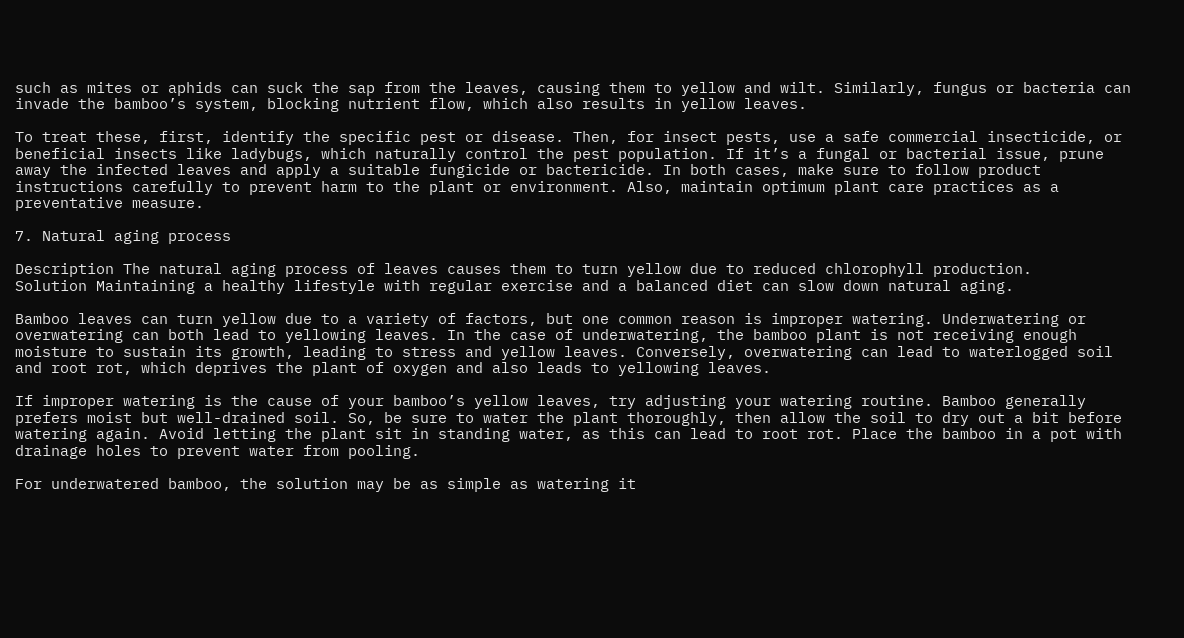such as mites or aphids can suck the sap from the leaves, causing them to yellow and wilt. Similarly, fungus or bacteria can invade the bamboo’s system, blocking nutrient flow, which also results in yellow leaves.

To treat these, first, identify the specific pest or disease. Then, for insect pests, use a safe commercial insecticide, or beneficial insects like ladybugs, which naturally control the pest population. If it’s a fungal or bacterial issue, prune away the infected leaves and apply a suitable fungicide or bactericide. In both cases, make sure to follow product instructions carefully to prevent harm to the plant or environment. Also, maintain optimum plant care practices as a preventative measure.

7. Natural aging process

Description The natural aging process of leaves causes them to turn yellow due to reduced chlorophyll production.
Solution Maintaining a healthy lifestyle with regular exercise and a balanced diet can slow down natural aging.

Bamboo leaves can turn yellow due to a variety of factors, but one common reason is improper watering. Underwatering or overwatering can both lead to yellowing leaves. In the case of underwatering, the bamboo plant is not receiving enough moisture to sustain its growth, leading to stress and yellow leaves. Conversely, overwatering can lead to waterlogged soil and root rot, which deprives the plant of oxygen and also leads to yellowing leaves.

If improper watering is the cause of your bamboo’s yellow leaves, try adjusting your watering routine. Bamboo generally prefers moist but well-drained soil. So, be sure to water the plant thoroughly, then allow the soil to dry out a bit before watering again. Avoid letting the plant sit in standing water, as this can lead to root rot. Place the bamboo in a pot with drainage holes to prevent water from pooling.

For underwatered bamboo, the solution may be as simple as watering it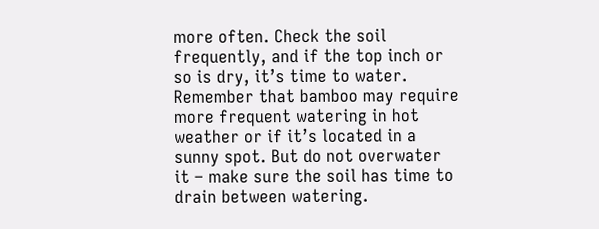more often. Check the soil frequently, and if the top inch or so is dry, it’s time to water. Remember that bamboo may require more frequent watering in hot weather or if it’s located in a sunny spot. But do not overwater it – make sure the soil has time to drain between watering.